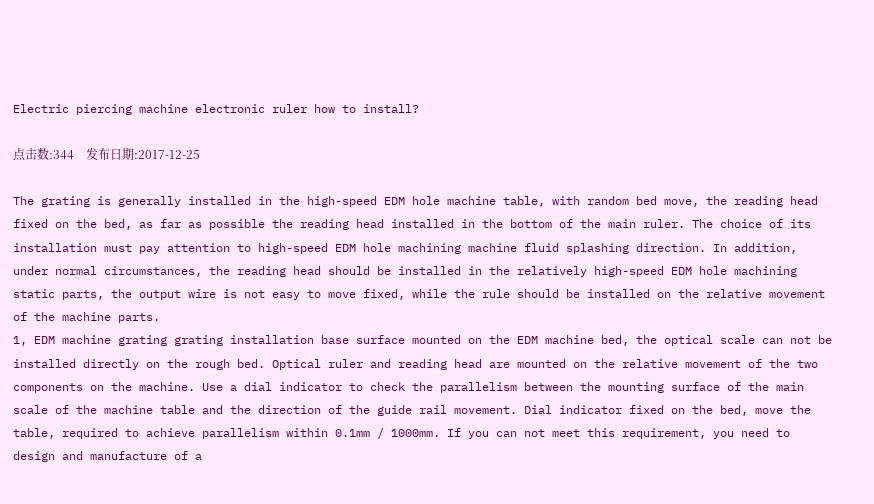Electric piercing machine electronic ruler how to install?

点击数:344    发布日期:2017-12-25

The grating is generally installed in the high-speed EDM hole machine table, with random bed move, the reading head fixed on the bed, as far as possible the reading head installed in the bottom of the main ruler. The choice of its installation must pay attention to high-speed EDM hole machining machine fluid splashing direction. In addition, under normal circumstances, the reading head should be installed in the relatively high-speed EDM hole machining static parts, the output wire is not easy to move fixed, while the rule should be installed on the relative movement of the machine parts.
1, EDM machine grating grating installation base surface mounted on the EDM machine bed, the optical scale can not be installed directly on the rough bed. Optical ruler and reading head are mounted on the relative movement of the two components on the machine. Use a dial indicator to check the parallelism between the mounting surface of the main scale of the machine table and the direction of the guide rail movement. Dial indicator fixed on the bed, move the table, required to achieve parallelism within 0.1mm / 1000mm. If you can not meet this requirement, you need to design and manufacture of a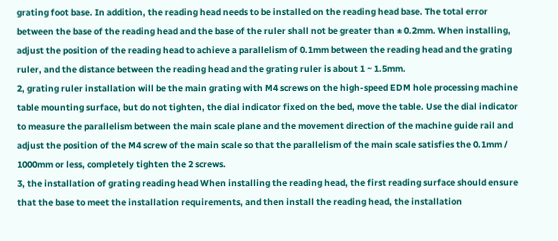grating foot base. In addition, the reading head needs to be installed on the reading head base. The total error between the base of the reading head and the base of the ruler shall not be greater than ± 0.2mm. When installing, adjust the position of the reading head to achieve a parallelism of 0.1mm between the reading head and the grating ruler, and the distance between the reading head and the grating ruler is about 1 ~ 1.5mm.
2, grating ruler installation will be the main grating with M4 screws on the high-speed EDM hole processing machine table mounting surface, but do not tighten, the dial indicator fixed on the bed, move the table. Use the dial indicator to measure the parallelism between the main scale plane and the movement direction of the machine guide rail and adjust the position of the M4 screw of the main scale so that the parallelism of the main scale satisfies the 0.1mm / 1000mm or less, completely tighten the 2 screws.
3, the installation of grating reading head When installing the reading head, the first reading surface should ensure that the base to meet the installation requirements, and then install the reading head, the installation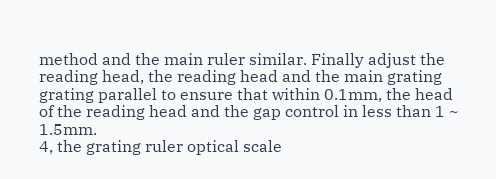method and the main ruler similar. Finally adjust the reading head, the reading head and the main grating grating parallel to ensure that within 0.1mm, the head of the reading head and the gap control in less than 1 ~ 1.5mm.
4, the grating ruler optical scale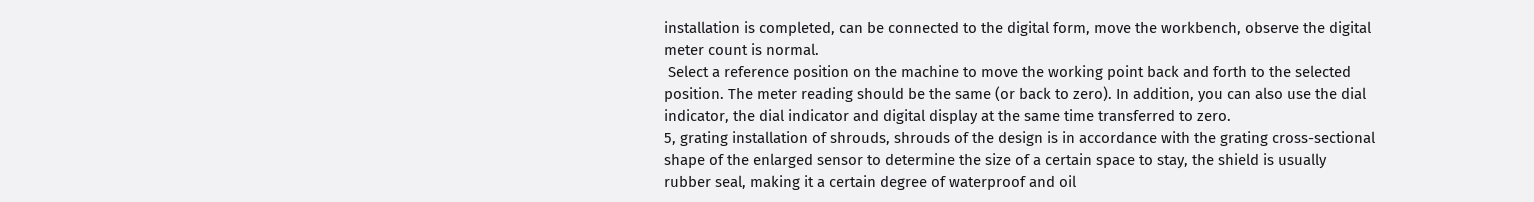installation is completed, can be connected to the digital form, move the workbench, observe the digital meter count is normal.
 Select a reference position on the machine to move the working point back and forth to the selected position. The meter reading should be the same (or back to zero). In addition, you can also use the dial indicator, the dial indicator and digital display at the same time transferred to zero.
5, grating installation of shrouds, shrouds of the design is in accordance with the grating cross-sectional shape of the enlarged sensor to determine the size of a certain space to stay, the shield is usually rubber seal, making it a certain degree of waterproof and oil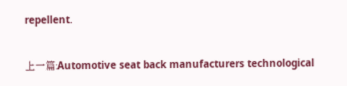repellent.

上一篇:Automotive seat back manufacturers technological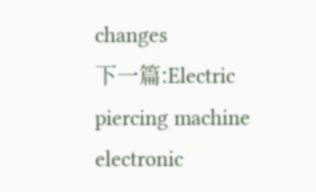changes
下一篇:Electric piercing machine electronic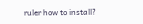ruler how to install?